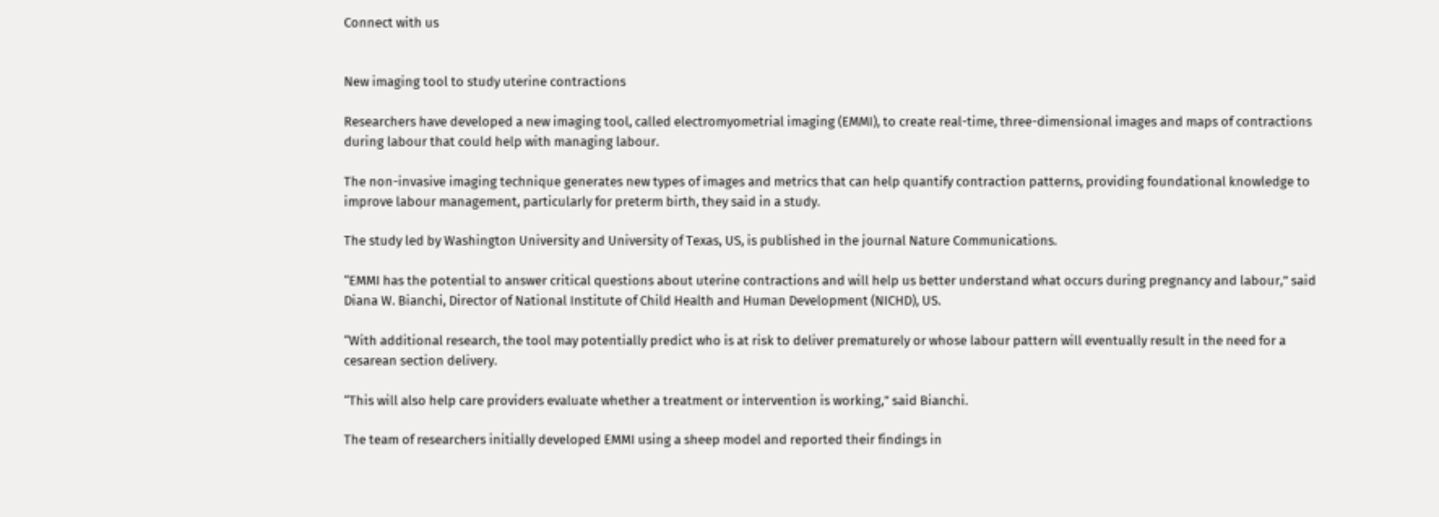Connect with us


New imaging tool to study uterine contractions

Researchers have developed a new imaging tool, called electromyometrial imaging (EMMI), to create real-time, three-dimensional images and maps of contractions during labour that could help with managing labour.

The non-invasive imaging technique generates new types of images and metrics that can help quantify contraction patterns, providing foundational knowledge to improve labour management, particularly for preterm birth, they said in a study.

The study led by Washington University and University of Texas, US, is published in the journal Nature Communications.

“EMMI has the potential to answer critical questions about uterine contractions and will help us better understand what occurs during pregnancy and labour,” said Diana W. Bianchi, Director of National Institute of Child Health and Human Development (NICHD), US.

“With additional research, the tool may potentially predict who is at risk to deliver prematurely or whose labour pattern will eventually result in the need for a cesarean section delivery.

“This will also help care providers evaluate whether a treatment or intervention is working,” said Bianchi.

The team of researchers initially developed EMMI using a sheep model and reported their findings in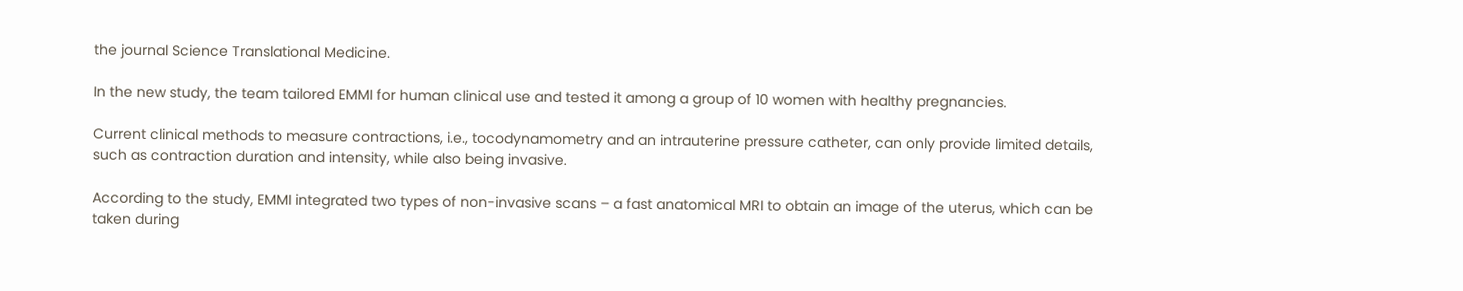the journal Science Translational Medicine.

In the new study, the team tailored EMMI for human clinical use and tested it among a group of 10 women with healthy pregnancies.

Current clinical methods to measure contractions, i.e., tocodynamometry and an intrauterine pressure catheter, can only provide limited details, such as contraction duration and intensity, while also being invasive.

According to the study, EMMI integrated two types of non-invasive scans – a fast anatomical MRI to obtain an image of the uterus, which can be taken during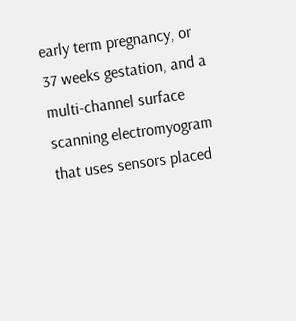early term pregnancy, or 37 weeks gestation, and a multi-channel surface scanning electromyogram that uses sensors placed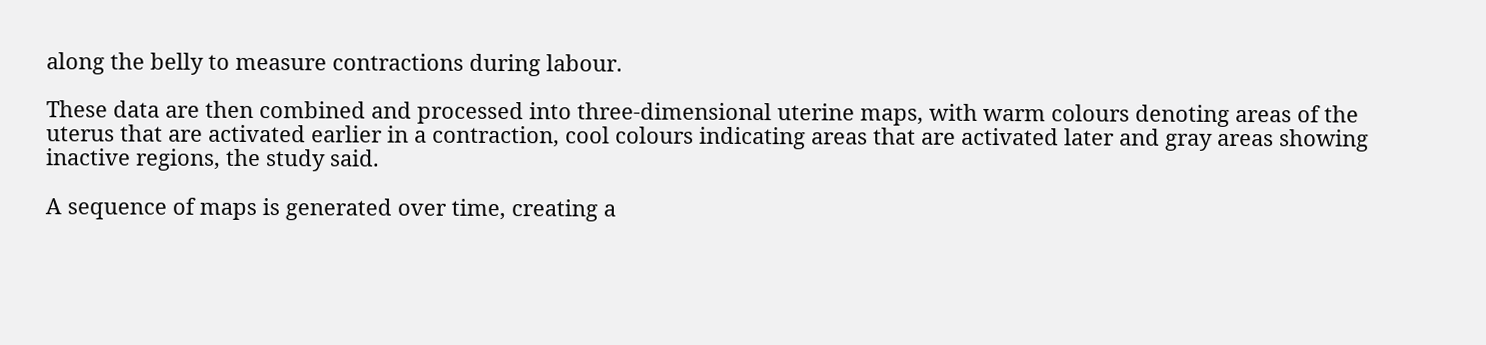along the belly to measure contractions during labour.

These data are then combined and processed into three-dimensional uterine maps, with warm colours denoting areas of the uterus that are activated earlier in a contraction, cool colours indicating areas that are activated later and gray areas showing inactive regions, the study said.

A sequence of maps is generated over time, creating a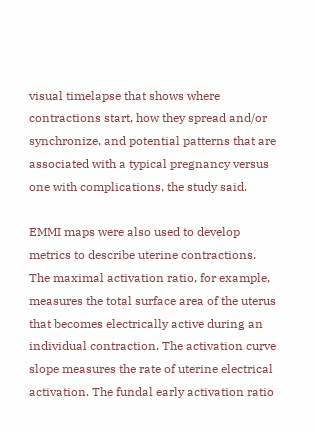visual timelapse that shows where contractions start, how they spread and/or synchronize, and potential patterns that are associated with a typical pregnancy versus one with complications, the study said.

EMMI maps were also used to develop metrics to describe uterine contractions. The maximal activation ratio, for example, measures the total surface area of the uterus that becomes electrically active during an individual contraction. The activation curve slope measures the rate of uterine electrical activation. The fundal early activation ratio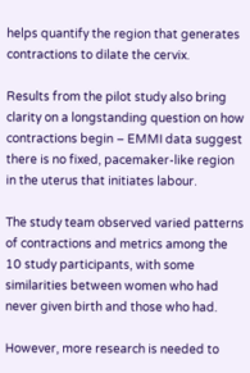helps quantify the region that generates contractions to dilate the cervix.

Results from the pilot study also bring clarity on a longstanding question on how contractions begin – EMMI data suggest there is no fixed, pacemaker-like region in the uterus that initiates labour.

The study team observed varied patterns of contractions and metrics among the 10 study participants, with some similarities between women who had never given birth and those who had.

However, more research is needed to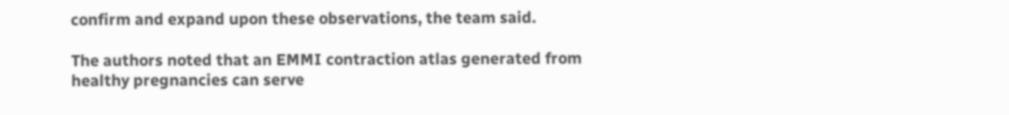confirm and expand upon these observations, the team said.

The authors noted that an EMMI contraction atlas generated from healthy pregnancies can serve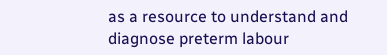as a resource to understand and diagnose preterm labour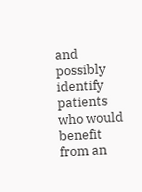and possibly identify patients who would benefit from an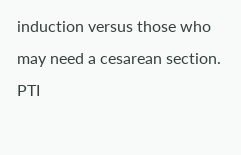induction versus those who may need a cesarean section. PTI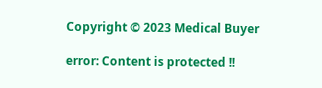Copyright © 2023 Medical Buyer

error: Content is protected !!